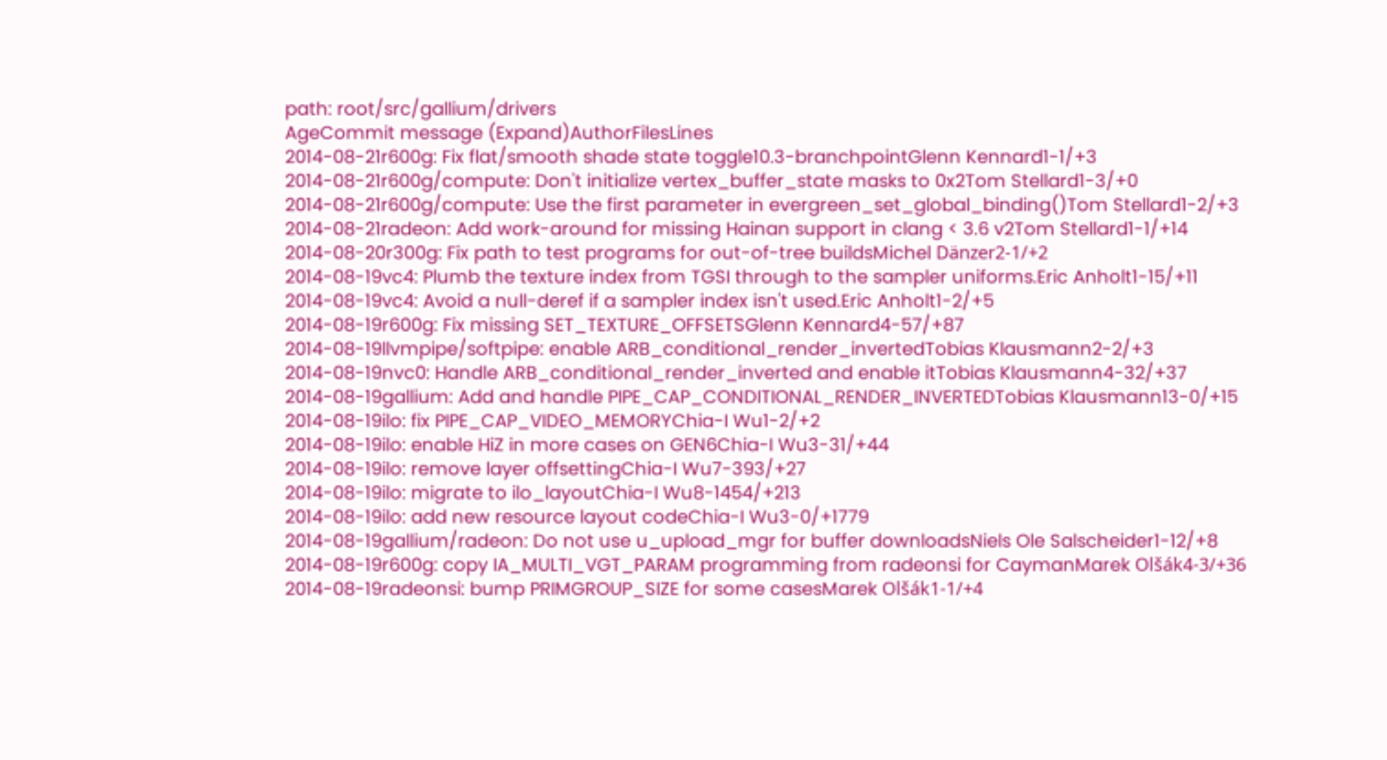path: root/src/gallium/drivers
AgeCommit message (Expand)AuthorFilesLines
2014-08-21r600g: Fix flat/smooth shade state toggle10.3-branchpointGlenn Kennard1-1/+3
2014-08-21r600g/compute: Don't initialize vertex_buffer_state masks to 0x2Tom Stellard1-3/+0
2014-08-21r600g/compute: Use the first parameter in evergreen_set_global_binding()Tom Stellard1-2/+3
2014-08-21radeon: Add work-around for missing Hainan support in clang < 3.6 v2Tom Stellard1-1/+14
2014-08-20r300g: Fix path to test programs for out-of-tree buildsMichel Dänzer2-1/+2
2014-08-19vc4: Plumb the texture index from TGSI through to the sampler uniforms.Eric Anholt1-15/+11
2014-08-19vc4: Avoid a null-deref if a sampler index isn't used.Eric Anholt1-2/+5
2014-08-19r600g: Fix missing SET_TEXTURE_OFFSETSGlenn Kennard4-57/+87
2014-08-19llvmpipe/softpipe: enable ARB_conditional_render_invertedTobias Klausmann2-2/+3
2014-08-19nvc0: Handle ARB_conditional_render_inverted and enable itTobias Klausmann4-32/+37
2014-08-19gallium: Add and handle PIPE_CAP_CONDITIONAL_RENDER_INVERTEDTobias Klausmann13-0/+15
2014-08-19ilo: fix PIPE_CAP_VIDEO_MEMORYChia-I Wu1-2/+2
2014-08-19ilo: enable HiZ in more cases on GEN6Chia-I Wu3-31/+44
2014-08-19ilo: remove layer offsettingChia-I Wu7-393/+27
2014-08-19ilo: migrate to ilo_layoutChia-I Wu8-1454/+213
2014-08-19ilo: add new resource layout codeChia-I Wu3-0/+1779
2014-08-19gallium/radeon: Do not use u_upload_mgr for buffer downloadsNiels Ole Salscheider1-12/+8
2014-08-19r600g: copy IA_MULTI_VGT_PARAM programming from radeonsi for CaymanMarek Olšák4-3/+36
2014-08-19radeonsi: bump PRIMGROUP_SIZE for some casesMarek Olšák1-1/+4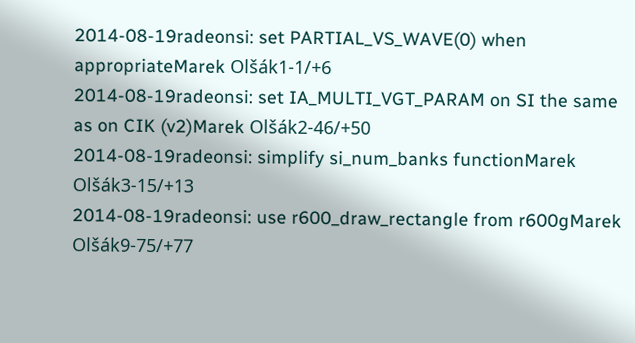2014-08-19radeonsi: set PARTIAL_VS_WAVE(0) when appropriateMarek Olšák1-1/+6
2014-08-19radeonsi: set IA_MULTI_VGT_PARAM on SI the same as on CIK (v2)Marek Olšák2-46/+50
2014-08-19radeonsi: simplify si_num_banks functionMarek Olšák3-15/+13
2014-08-19radeonsi: use r600_draw_rectangle from r600gMarek Olšák9-75/+77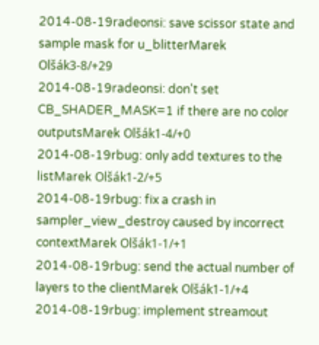2014-08-19radeonsi: save scissor state and sample mask for u_blitterMarek Olšák3-8/+29
2014-08-19radeonsi: don't set CB_SHADER_MASK=1 if there are no color outputsMarek Olšák1-4/+0
2014-08-19rbug: only add textures to the listMarek Olšák1-2/+5
2014-08-19rbug: fix a crash in sampler_view_destroy caused by incorrect contextMarek Olšák1-1/+1
2014-08-19rbug: send the actual number of layers to the clientMarek Olšák1-1/+4
2014-08-19rbug: implement streamout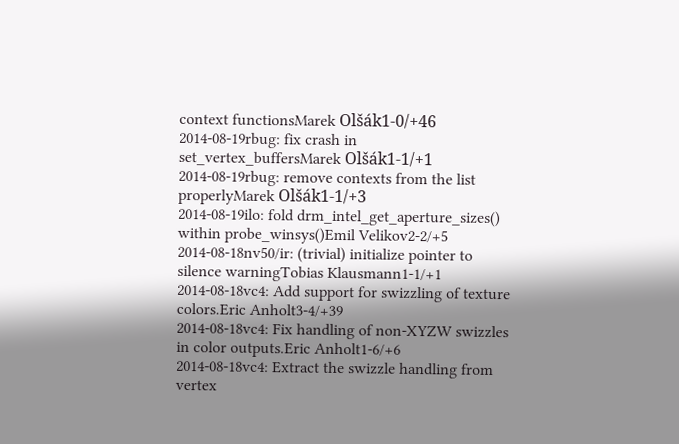context functionsMarek Olšák1-0/+46
2014-08-19rbug: fix crash in set_vertex_buffersMarek Olšák1-1/+1
2014-08-19rbug: remove contexts from the list properlyMarek Olšák1-1/+3
2014-08-19ilo: fold drm_intel_get_aperture_sizes() within probe_winsys()Emil Velikov2-2/+5
2014-08-18nv50/ir: (trivial) initialize pointer to silence warningTobias Klausmann1-1/+1
2014-08-18vc4: Add support for swizzling of texture colors.Eric Anholt3-4/+39
2014-08-18vc4: Fix handling of non-XYZW swizzles in color outputs.Eric Anholt1-6/+6
2014-08-18vc4: Extract the swizzle handling from vertex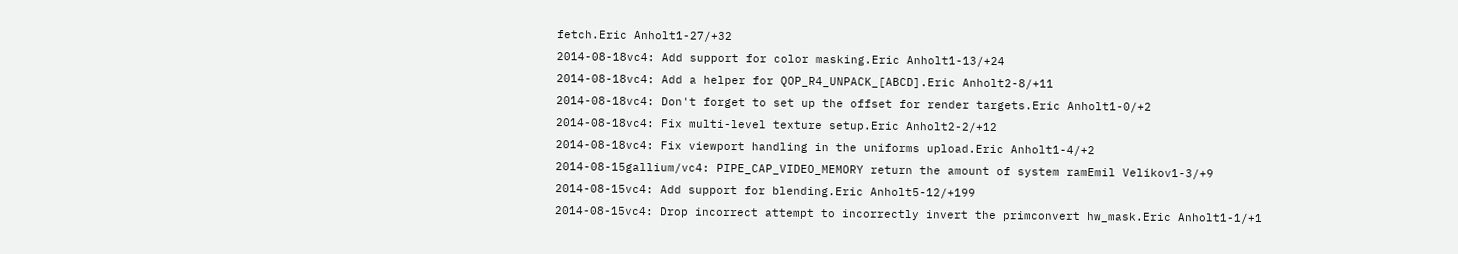fetch.Eric Anholt1-27/+32
2014-08-18vc4: Add support for color masking.Eric Anholt1-13/+24
2014-08-18vc4: Add a helper for QOP_R4_UNPACK_[ABCD].Eric Anholt2-8/+11
2014-08-18vc4: Don't forget to set up the offset for render targets.Eric Anholt1-0/+2
2014-08-18vc4: Fix multi-level texture setup.Eric Anholt2-2/+12
2014-08-18vc4: Fix viewport handling in the uniforms upload.Eric Anholt1-4/+2
2014-08-15gallium/vc4: PIPE_CAP_VIDEO_MEMORY return the amount of system ramEmil Velikov1-3/+9
2014-08-15vc4: Add support for blending.Eric Anholt5-12/+199
2014-08-15vc4: Drop incorrect attempt to incorrectly invert the primconvert hw_mask.Eric Anholt1-1/+1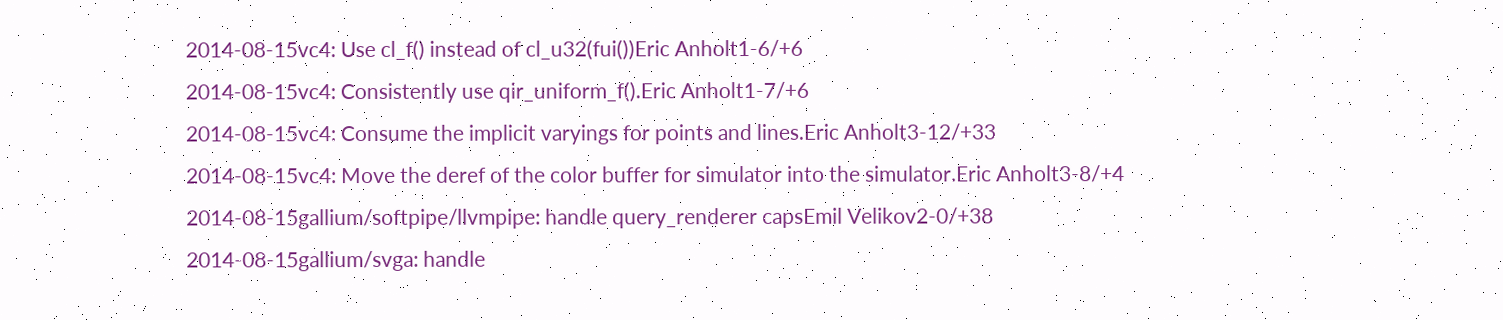2014-08-15vc4: Use cl_f() instead of cl_u32(fui())Eric Anholt1-6/+6
2014-08-15vc4: Consistently use qir_uniform_f().Eric Anholt1-7/+6
2014-08-15vc4: Consume the implicit varyings for points and lines.Eric Anholt3-12/+33
2014-08-15vc4: Move the deref of the color buffer for simulator into the simulator.Eric Anholt3-8/+4
2014-08-15gallium/softpipe/llvmpipe: handle query_renderer capsEmil Velikov2-0/+38
2014-08-15gallium/svga: handle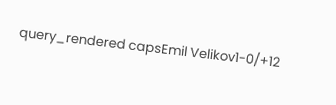query_rendered capsEmil Velikov1-0/+12